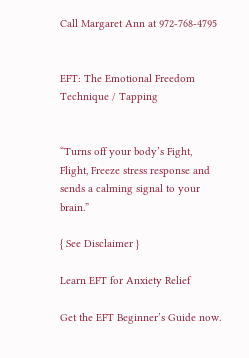Call Margaret Ann at 972-768-4795


EFT: The Emotional Freedom Technique / Tapping


“Turns off your body’s Fight, Flight, Freeze stress response and sends a calming signal to your brain.”

{ See Disclaimer }

Learn EFT for Anxiety Relief

Get the EFT Beginner’s Guide now.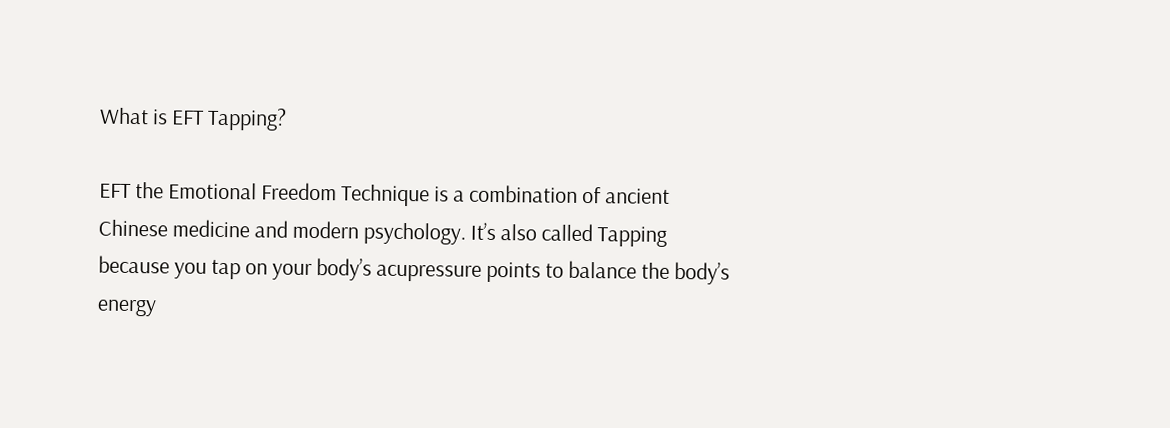What is EFT Tapping?

EFT the Emotional Freedom Technique is a combination of ancient Chinese medicine and modern psychology. It’s also called Tapping because you tap on your body’s acupressure points to balance the body’s energy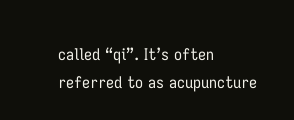called “qi”. It’s often referred to as acupuncture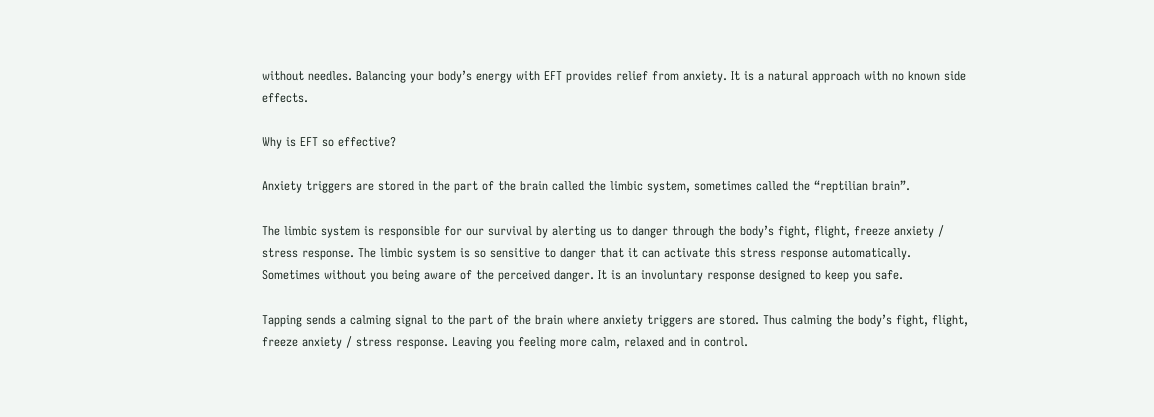without needles. Balancing your body’s energy with EFT provides relief from anxiety. It is a natural approach with no known side effects.

Why is EFT so effective?

Anxiety triggers are stored in the part of the brain called the limbic system, sometimes called the “reptilian brain”.

The limbic system is responsible for our survival by alerting us to danger through the body’s fight, flight, freeze anxiety / stress response. The limbic system is so sensitive to danger that it can activate this stress response automatically. Sometimes without you being aware of the perceived danger. It is an involuntary response designed to keep you safe.

Tapping sends a calming signal to the part of the brain where anxiety triggers are stored. Thus calming the body’s fight, flight, freeze anxiety / stress response. Leaving you feeling more calm, relaxed and in control.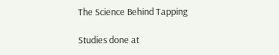The Science Behind Tapping

Studies done at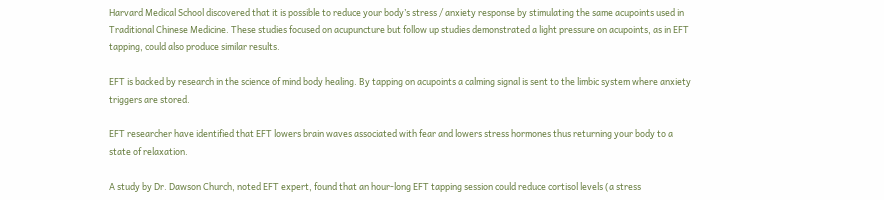Harvard Medical School discovered that it is possible to reduce your body’s stress / anxiety response by stimulating the same acupoints used in Traditional Chinese Medicine. These studies focused on acupuncture but follow up studies demonstrated a light pressure on acupoints, as in EFT tapping, could also produce similar results.

EFT is backed by research in the science of mind body healing. By tapping on acupoints a calming signal is sent to the limbic system where anxiety triggers are stored.

EFT researcher have identified that EFT lowers brain waves associated with fear and lowers stress hormones thus returning your body to a state of relaxation.

A study by Dr. Dawson Church, noted EFT expert, found that an hour-long EFT tapping session could reduce cortisol levels (a stress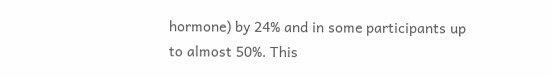hormone) by 24% and in some participants up to almost 50%. This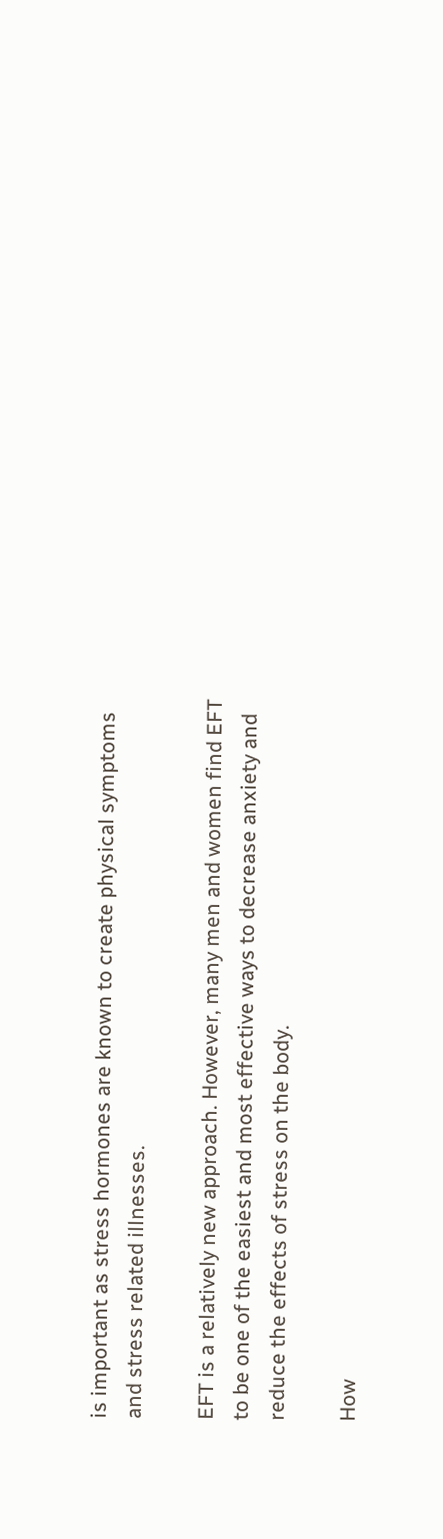is important as stress hormones are known to create physical symptoms and stress related illnesses.

EFT is a relatively new approach. However, many men and women find EFT to be one of the easiest and most effective ways to decrease anxiety and reduce the effects of stress on the body.

How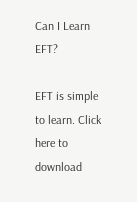Can I Learn EFT?

EFT is simple to learn. Click here to download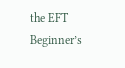the EFT Beginner’s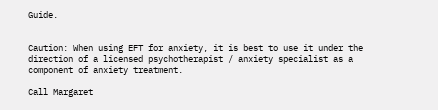Guide.


Caution: When using EFT for anxiety, it is best to use it under the direction of a licensed psychotherapist / anxiety specialist as a component of anxiety treatment.

Call Margaret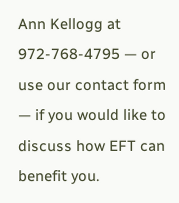Ann Kellogg at 972-768-4795 — or use our contact form — if you would like to discuss how EFT can benefit you.